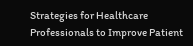Strategies for Healthcare Professionals to Improve Patient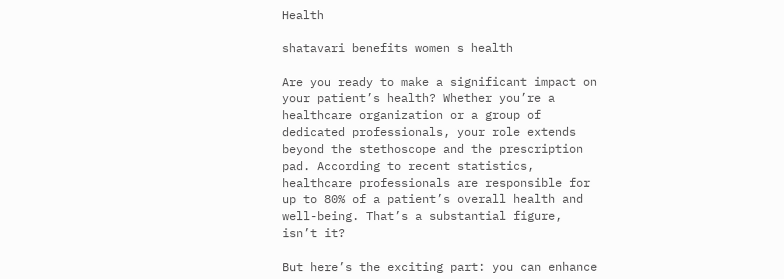Health

shatavari benefits women s health

Are you ready to make a significant impact on your patient’s health? Whether you’re a healthcare organization or a group of dedicated professionals, your role extends beyond the stethoscope and the prescription pad. According to recent statistics, healthcare professionals are responsible for up to 80% of a patient’s overall health and well-being. That’s a substantial figure, isn’t it?

But here’s the exciting part: you can enhance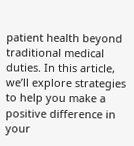patient health beyond traditional medical duties. In this article, we’ll explore strategies to help you make a positive difference in your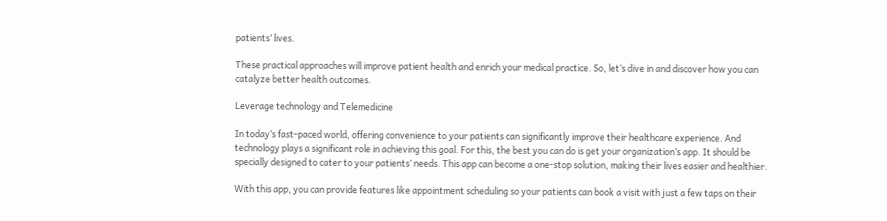patients’ lives.

These practical approaches will improve patient health and enrich your medical practice. So, let’s dive in and discover how you can catalyze better health outcomes.

Leverage technology and Telemedicine

In today’s fast-paced world, offering convenience to your patients can significantly improve their healthcare experience. And technology plays a significant role in achieving this goal. For this, the best you can do is get your organization’s app. It should be specially designed to cater to your patients’ needs. This app can become a one-stop solution, making their lives easier and healthier.

With this app, you can provide features like appointment scheduling so your patients can book a visit with just a few taps on their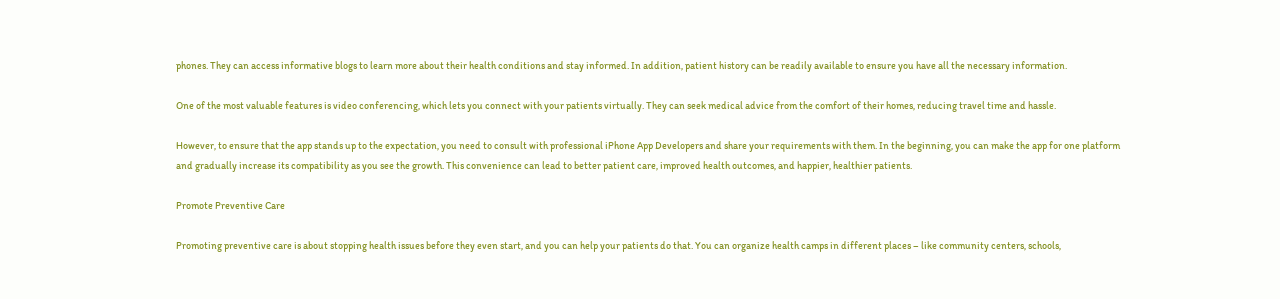phones. They can access informative blogs to learn more about their health conditions and stay informed. In addition, patient history can be readily available to ensure you have all the necessary information.

One of the most valuable features is video conferencing, which lets you connect with your patients virtually. They can seek medical advice from the comfort of their homes, reducing travel time and hassle.

However, to ensure that the app stands up to the expectation, you need to consult with professional iPhone App Developers and share your requirements with them. In the beginning, you can make the app for one platform and gradually increase its compatibility as you see the growth. This convenience can lead to better patient care, improved health outcomes, and happier, healthier patients.

Promote Preventive Care

Promoting preventive care is about stopping health issues before they even start, and you can help your patients do that. You can organize health camps in different places – like community centers, schools,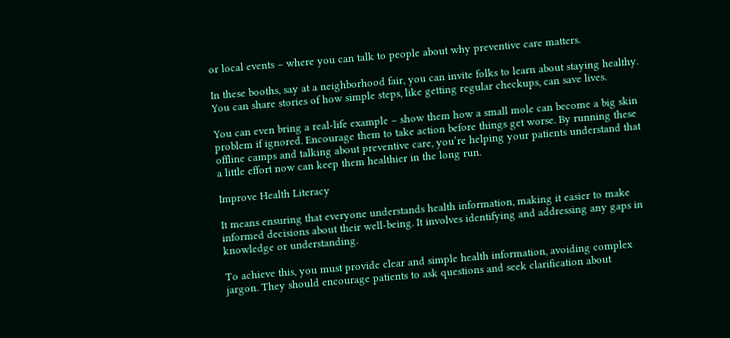or local events – where you can talk to people about why preventive care matters.

In these booths, say at a neighborhood fair, you can invite folks to learn about staying healthy. You can share stories of how simple steps, like getting regular checkups, can save lives.

You can even bring a real-life example – show them how a small mole can become a big skin problem if ignored. Encourage them to take action before things get worse. By running these offline camps and talking about preventive care, you’re helping your patients understand that a little effort now can keep them healthier in the long run.

Improve Health Literacy

It means ensuring that everyone understands health information, making it easier to make informed decisions about their well-being. It involves identifying and addressing any gaps in knowledge or understanding.

To achieve this, you must provide clear and simple health information, avoiding complex jargon. They should encourage patients to ask questions and seek clarification about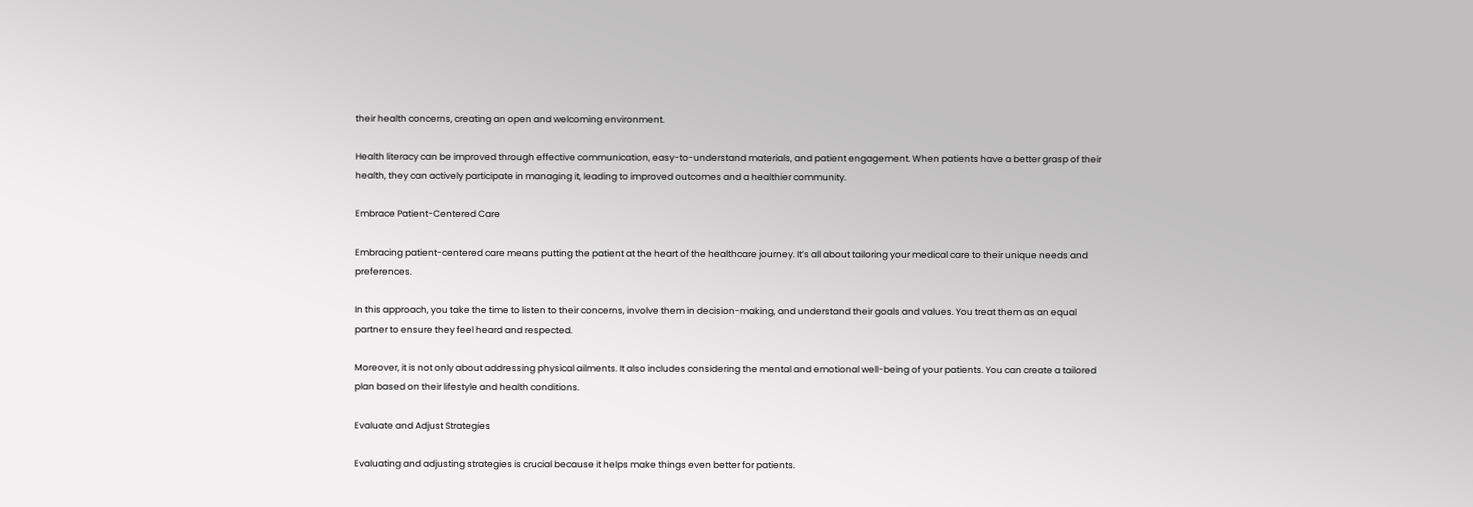their health concerns, creating an open and welcoming environment.

Health literacy can be improved through effective communication, easy-to-understand materials, and patient engagement. When patients have a better grasp of their health, they can actively participate in managing it, leading to improved outcomes and a healthier community.

Embrace Patient-Centered Care

Embracing patient-centered care means putting the patient at the heart of the healthcare journey. It’s all about tailoring your medical care to their unique needs and preferences.

In this approach, you take the time to listen to their concerns, involve them in decision-making, and understand their goals and values. You treat them as an equal partner to ensure they feel heard and respected.

Moreover, it is not only about addressing physical ailments. It also includes considering the mental and emotional well-being of your patients. You can create a tailored plan based on their lifestyle and health conditions.

Evaluate and Adjust Strategies

Evaluating and adjusting strategies is crucial because it helps make things even better for patients.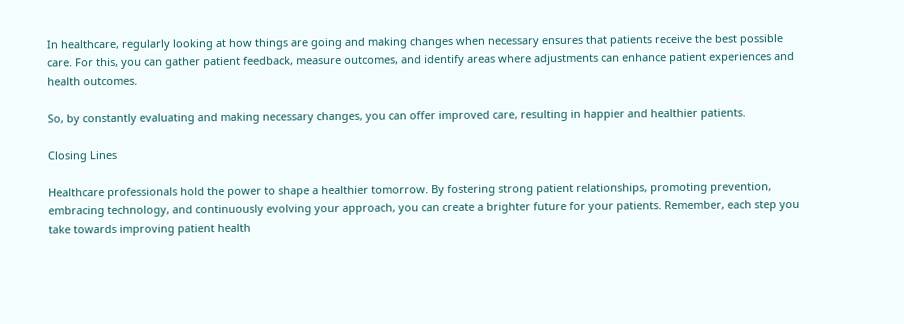In healthcare, regularly looking at how things are going and making changes when necessary ensures that patients receive the best possible care. For this, you can gather patient feedback, measure outcomes, and identify areas where adjustments can enhance patient experiences and health outcomes.

So, by constantly evaluating and making necessary changes, you can offer improved care, resulting in happier and healthier patients.

Closing Lines

Healthcare professionals hold the power to shape a healthier tomorrow. By fostering strong patient relationships, promoting prevention, embracing technology, and continuously evolving your approach, you can create a brighter future for your patients. Remember, each step you take towards improving patient health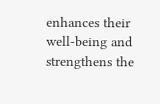enhances their well-being and strengthens the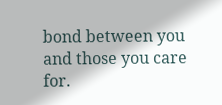bond between you and those you care for.